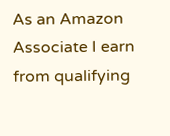As an Amazon Associate I earn from qualifying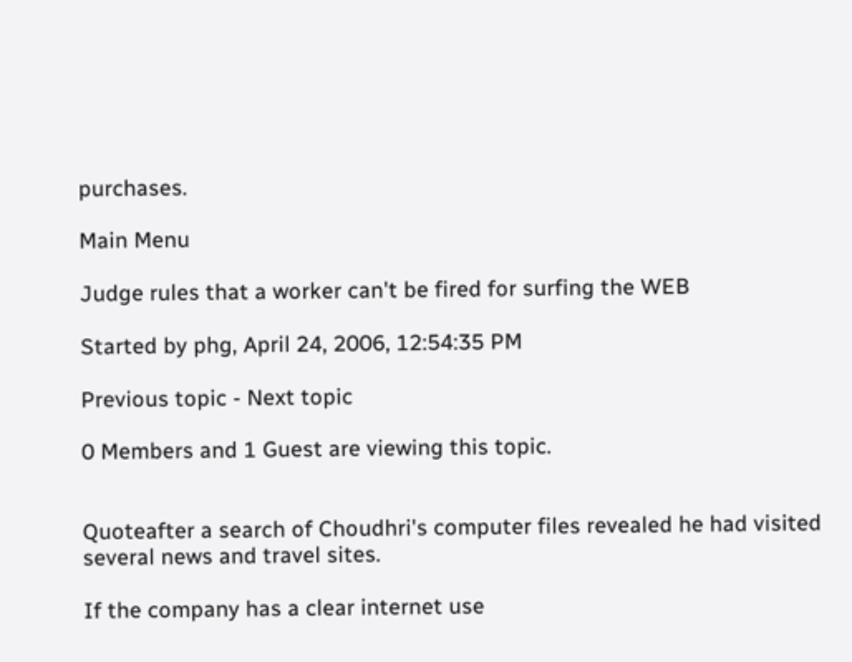purchases.

Main Menu

Judge rules that a worker can't be fired for surfing the WEB

Started by phg, April 24, 2006, 12:54:35 PM

Previous topic - Next topic

0 Members and 1 Guest are viewing this topic.


Quoteafter a search of Choudhri's computer files revealed he had visited several news and travel sites.

If the company has a clear internet use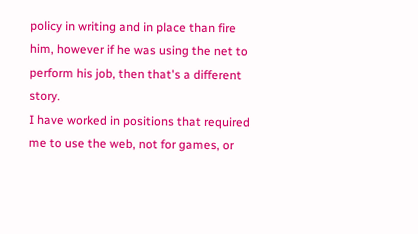policy in writing and in place than fire him, however if he was using the net to perform his job, then that's a different story.
I have worked in positions that required me to use the web, not for games, or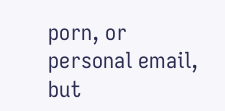porn, or personal email, but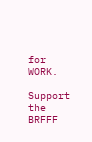for WORK.

Support the BRFFF